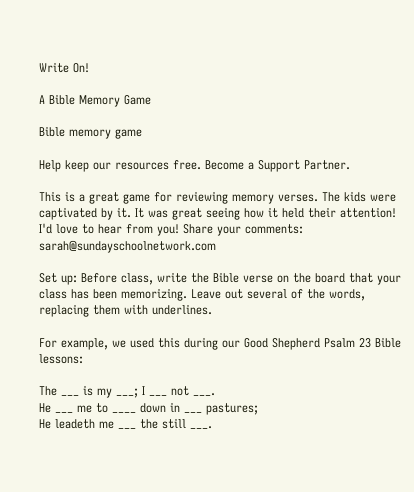Write On!

A Bible Memory Game

Bible memory game

Help keep our resources free. Become a Support Partner.

This is a great game for reviewing memory verses. The kids were captivated by it. It was great seeing how it held their attention! I'd love to hear from you! Share your comments: sarah@sundayschoolnetwork.com

Set up: Before class, write the Bible verse on the board that your class has been memorizing. Leave out several of the words, replacing them with underlines.

For example, we used this during our Good Shepherd Psalm 23 Bible lessons:

The ___ is my ___; I ___ not ___.
He ___ me to ____ down in ___ pastures;
He leadeth me ___ the still ___.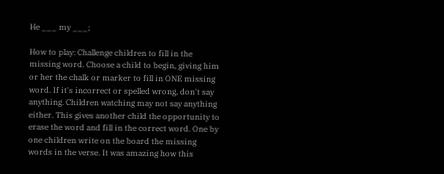He ___ my ___;

How to play: Challenge children to fill in the missing word. Choose a child to begin, giving him or her the chalk or marker to fill in ONE missing word. If it's incorrect or spelled wrong, don't say anything. Children watching may not say anything either. This gives another child the opportunity to erase the word and fill in the correct word. One by one children write on the board the missing words in the verse. It was amazing how this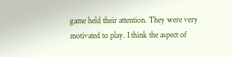game held their attention. They were very motivated to play. I think the aspect of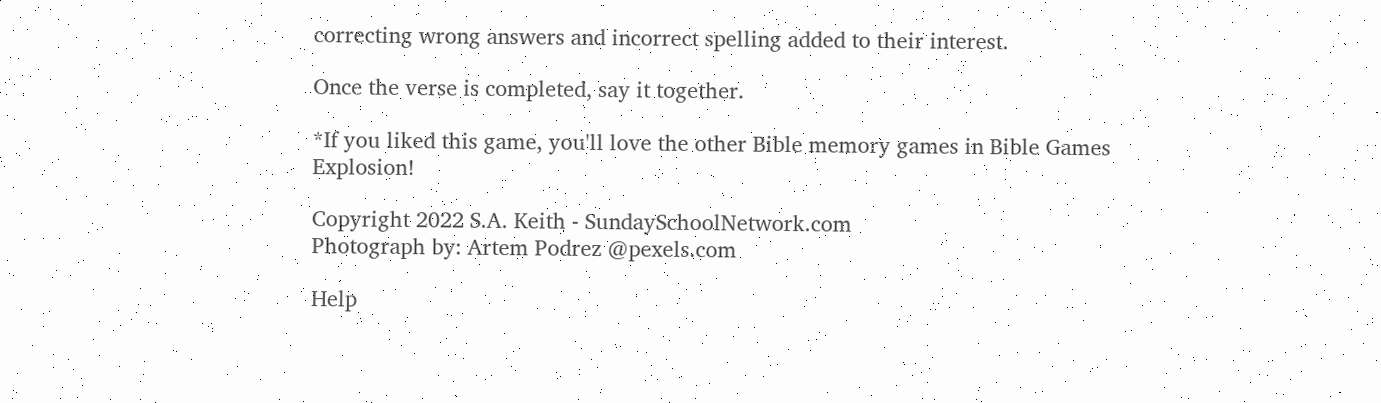correcting wrong answers and incorrect spelling added to their interest.

Once the verse is completed, say it together.

*If you liked this game, you'll love the other Bible memory games in Bible Games Explosion!

Copyright 2022 S.A. Keith - SundaySchoolNetwork.com
Photograph by: Artem Podrez @pexels.com

Help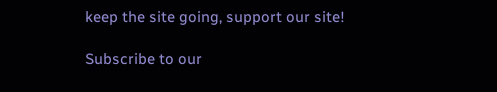keep the site going, support our site!

Subscribe to our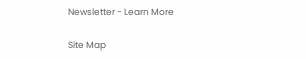Newsletter - Learn More

Site Map